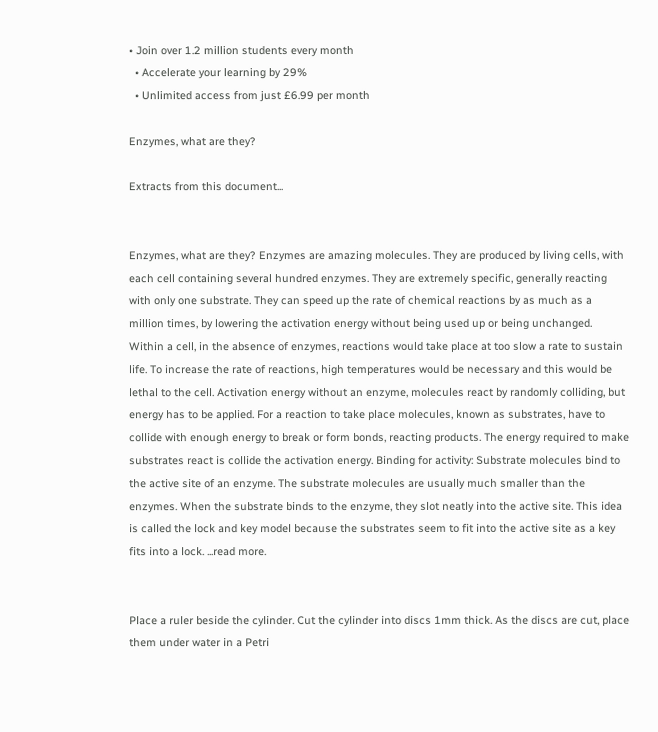• Join over 1.2 million students every month
  • Accelerate your learning by 29%
  • Unlimited access from just £6.99 per month

Enzymes, what are they?

Extracts from this document...


Enzymes, what are they? Enzymes are amazing molecules. They are produced by living cells, with each cell containing several hundred enzymes. They are extremely specific, generally reacting with only one substrate. They can speed up the rate of chemical reactions by as much as a million times, by lowering the activation energy without being used up or being unchanged. Within a cell, in the absence of enzymes, reactions would take place at too slow a rate to sustain life. To increase the rate of reactions, high temperatures would be necessary and this would be lethal to the cell. Activation energy without an enzyme, molecules react by randomly colliding, but energy has to be applied. For a reaction to take place molecules, known as substrates, have to collide with enough energy to break or form bonds, reacting products. The energy required to make substrates react is collide the activation energy. Binding for activity: Substrate molecules bind to the active site of an enzyme. The substrate molecules are usually much smaller than the enzymes. When the substrate binds to the enzyme, they slot neatly into the active site. This idea is called the lock and key model because the substrates seem to fit into the active site as a key fits into a lock. ...read more.


Place a ruler beside the cylinder. Cut the cylinder into discs 1mm thick. As the discs are cut, place them under water in a Petri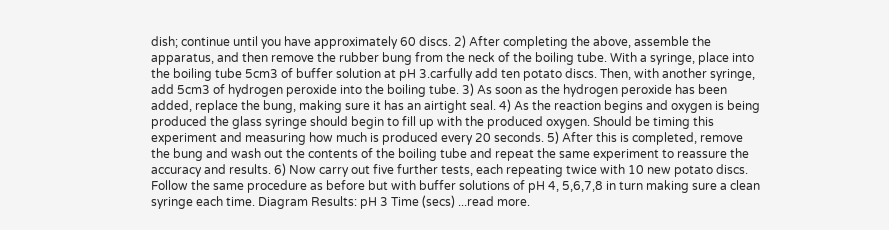dish; continue until you have approximately 60 discs. 2) After completing the above, assemble the apparatus, and then remove the rubber bung from the neck of the boiling tube. With a syringe, place into the boiling tube 5cm3 of buffer solution at pH 3.carfully add ten potato discs. Then, with another syringe, add 5cm3 of hydrogen peroxide into the boiling tube. 3) As soon as the hydrogen peroxide has been added, replace the bung, making sure it has an airtight seal. 4) As the reaction begins and oxygen is being produced the glass syringe should begin to fill up with the produced oxygen. Should be timing this experiment and measuring how much is produced every 20 seconds. 5) After this is completed, remove the bung and wash out the contents of the boiling tube and repeat the same experiment to reassure the accuracy and results. 6) Now carry out five further tests, each repeating twice with 10 new potato discs. Follow the same procedure as before but with buffer solutions of pH 4, 5,6,7,8 in turn making sure a clean syringe each time. Diagram Results: pH 3 Time (secs) ...read more.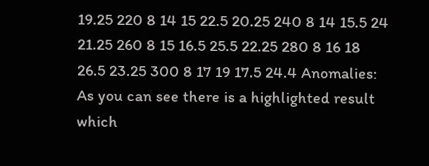19.25 220 8 14 15 22.5 20.25 240 8 14 15.5 24 21.25 260 8 15 16.5 25.5 22.25 280 8 16 18 26.5 23.25 300 8 17 19 17.5 24.4 Anomalies: As you can see there is a highlighted result which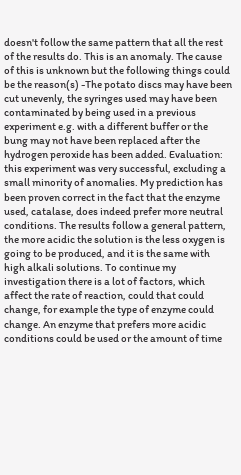doesn't follow the same pattern that all the rest of the results do. This is an anomaly. The cause of this is unknown but the following things could be the reason(s) -The potato discs may have been cut unevenly, the syringes used may have been contaminated by being used in a previous experiment e.g. with a different buffer or the bung may not have been replaced after the hydrogen peroxide has been added. Evaluation: this experiment was very successful, excluding a small minority of anomalies. My prediction has been proven correct in the fact that the enzyme used, catalase, does indeed prefer more neutral conditions. The results follow a general pattern, the more acidic the solution is the less oxygen is going to be produced, and it is the same with high alkali solutions. To continue my investigation there is a lot of factors, which affect the rate of reaction, could that could change, for example the type of enzyme could change. An enzyme that prefers more acidic conditions could be used or the amount of time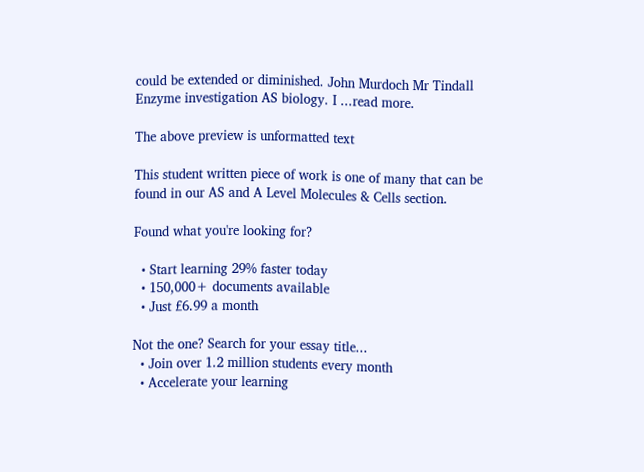could be extended or diminished. John Murdoch Mr Tindall Enzyme investigation AS biology. I ...read more.

The above preview is unformatted text

This student written piece of work is one of many that can be found in our AS and A Level Molecules & Cells section.

Found what you're looking for?

  • Start learning 29% faster today
  • 150,000+ documents available
  • Just £6.99 a month

Not the one? Search for your essay title...
  • Join over 1.2 million students every month
  • Accelerate your learning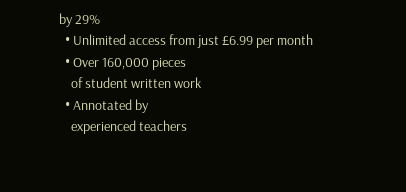by 29%
  • Unlimited access from just £6.99 per month
  • Over 160,000 pieces
    of student written work
  • Annotated by
    experienced teachers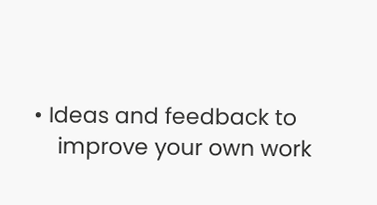• Ideas and feedback to
    improve your own work